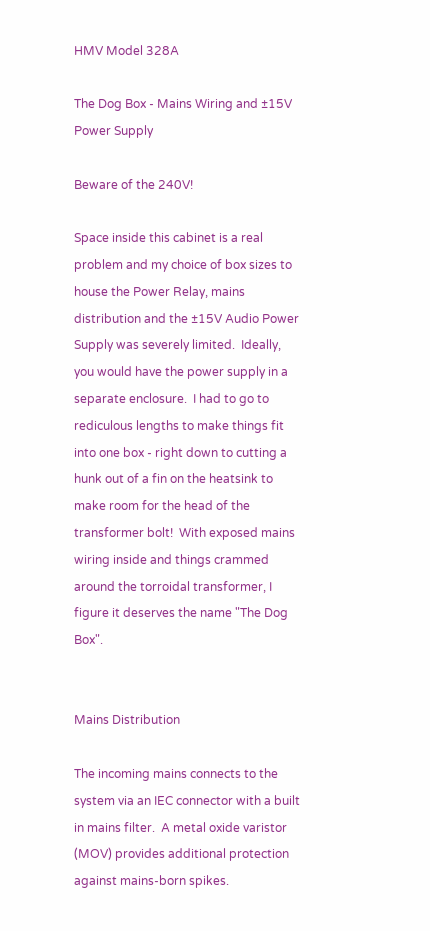HMV Model 328A

The Dog Box - Mains Wiring and ±15V Power Supply

Beware of the 240V!

Space inside this cabinet is a real problem and my choice of box sizes to house the Power Relay, mains distribution and the ±15V Audio Power Supply was severely limited.  Ideally, you would have the power supply in a separate enclosure.  I had to go to rediculous lengths to make things fit into one box - right down to cutting a hunk out of a fin on the heatsink to make room for the head of the transformer bolt!  With exposed mains wiring inside and things crammed around the torroidal transformer, I figure it deserves the name "The Dog Box".


Mains Distribution

The incoming mains connects to the system via an IEC connector with a built in mains filter.  A metal oxide varistor (MOV) provides additional protection against mains-born spikes.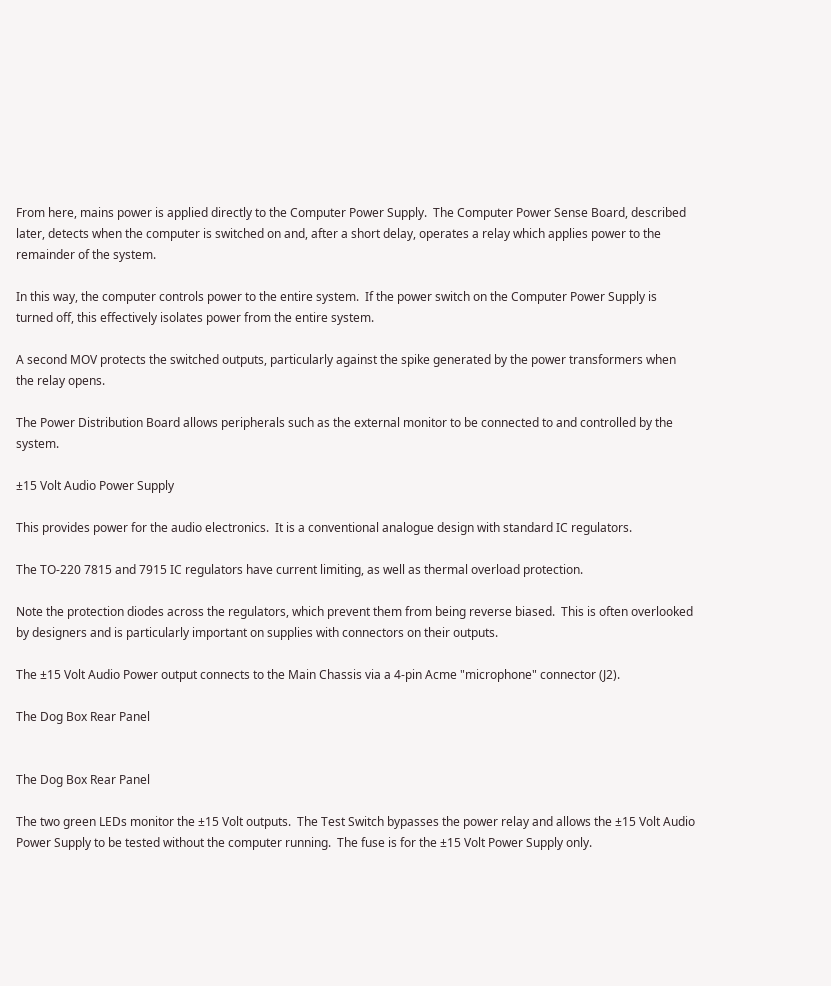From here, mains power is applied directly to the Computer Power Supply.  The Computer Power Sense Board, described later, detects when the computer is switched on and, after a short delay, operates a relay which applies power to the remainder of the system.

In this way, the computer controls power to the entire system.  If the power switch on the Computer Power Supply is turned off, this effectively isolates power from the entire system.

A second MOV protects the switched outputs, particularly against the spike generated by the power transformers when the relay opens.

The Power Distribution Board allows peripherals such as the external monitor to be connected to and controlled by the system.

±15 Volt Audio Power Supply

This provides power for the audio electronics.  It is a conventional analogue design with standard IC regulators.

The TO-220 7815 and 7915 IC regulators have current limiting, as well as thermal overload protection.

Note the protection diodes across the regulators, which prevent them from being reverse biased.  This is often overlooked by designers and is particularly important on supplies with connectors on their outputs.

The ±15 Volt Audio Power output connects to the Main Chassis via a 4-pin Acme "microphone" connector (J2).

The Dog Box Rear Panel


The Dog Box Rear Panel

The two green LEDs monitor the ±15 Volt outputs.  The Test Switch bypasses the power relay and allows the ±15 Volt Audio Power Supply to be tested without the computer running.  The fuse is for the ±15 Volt Power Supply only.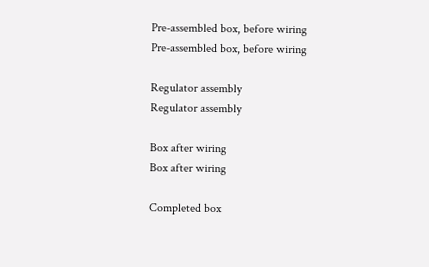Pre-assembled box, before wiring
Pre-assembled box, before wiring

Regulator assembly
Regulator assembly

Box after wiring
Box after wiring

Completed box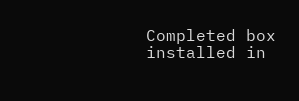Completed box installed in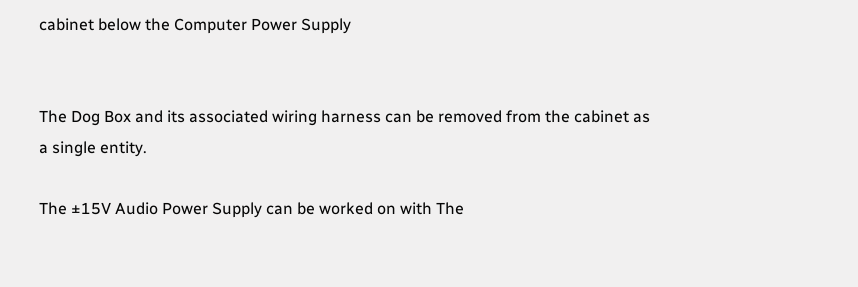cabinet below the Computer Power Supply


The Dog Box and its associated wiring harness can be removed from the cabinet as a single entity.

The ±15V Audio Power Supply can be worked on with The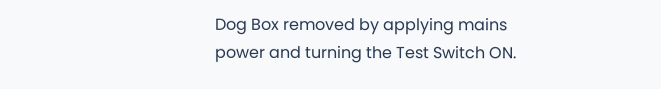Dog Box removed by applying mains power and turning the Test Switch ON.